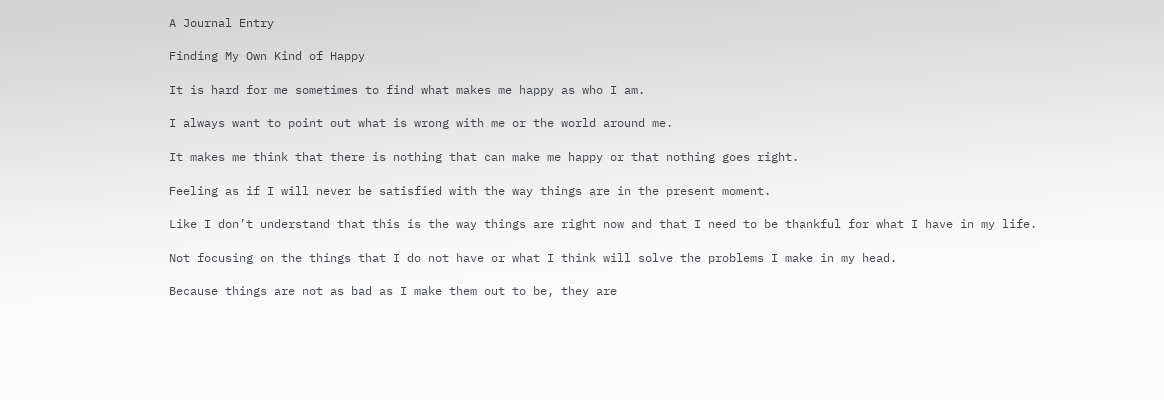A Journal Entry

Finding My Own Kind of Happy

It is hard for me sometimes to find what makes me happy as who I am.

I always want to point out what is wrong with me or the world around me.

It makes me think that there is nothing that can make me happy or that nothing goes right.

Feeling as if I will never be satisfied with the way things are in the present moment.

Like I don’t understand that this is the way things are right now and that I need to be thankful for what I have in my life.

Not focusing on the things that I do not have or what I think will solve the problems I make in my head.

Because things are not as bad as I make them out to be, they are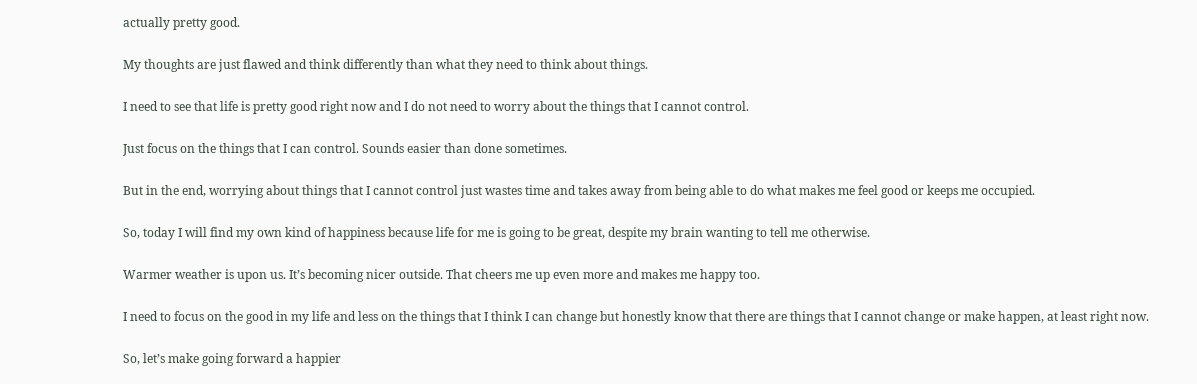actually pretty good.

My thoughts are just flawed and think differently than what they need to think about things.

I need to see that life is pretty good right now and I do not need to worry about the things that I cannot control.

Just focus on the things that I can control. Sounds easier than done sometimes.

But in the end, worrying about things that I cannot control just wastes time and takes away from being able to do what makes me feel good or keeps me occupied.

So, today I will find my own kind of happiness because life for me is going to be great, despite my brain wanting to tell me otherwise.

Warmer weather is upon us. It’s becoming nicer outside. That cheers me up even more and makes me happy too.

I need to focus on the good in my life and less on the things that I think I can change but honestly know that there are things that I cannot change or make happen, at least right now.

So, let’s make going forward a happier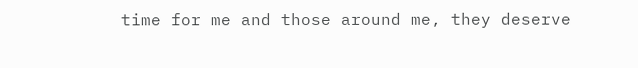time for me and those around me, they deserve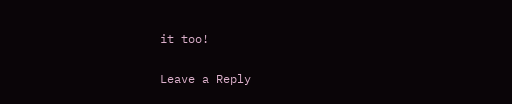it too!

Leave a Reply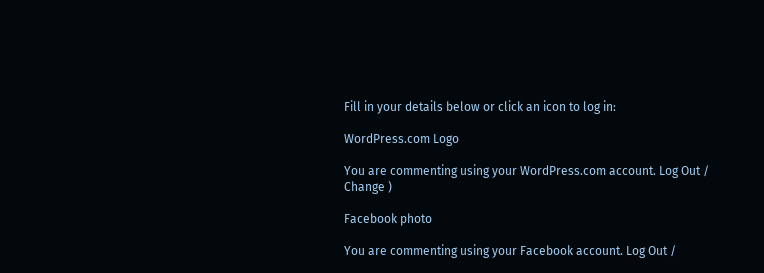Fill in your details below or click an icon to log in:

WordPress.com Logo

You are commenting using your WordPress.com account. Log Out /  Change )

Facebook photo

You are commenting using your Facebook account. Log Out /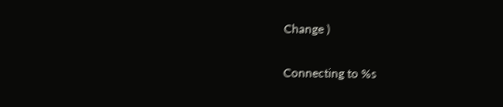Change )

Connecting to %s